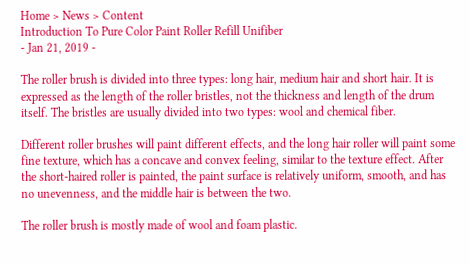Home > News > Content
Introduction To Pure Color Paint Roller Refill Unifiber
- Jan 21, 2019 -

The roller brush is divided into three types: long hair, medium hair and short hair. It is expressed as the length of the roller bristles, not the thickness and length of the drum itself. The bristles are usually divided into two types: wool and chemical fiber.

Different roller brushes will paint different effects, and the long hair roller will paint some fine texture, which has a concave and convex feeling, similar to the texture effect. After the short-haired roller is painted, the paint surface is relatively uniform, smooth, and has no unevenness, and the middle hair is between the two.

The roller brush is mostly made of wool and foam plastic.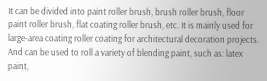It can be divided into paint roller brush, brush roller brush, floor paint roller brush, flat coating roller brush, etc. It is mainly used for large-area coating roller coating for architectural decoration projects. And can be used to roll a variety of blending paint, such as: latex paint,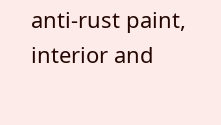anti-rust paint, interior and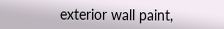exterior wall paint,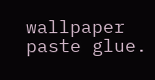wallpaper paste glue.